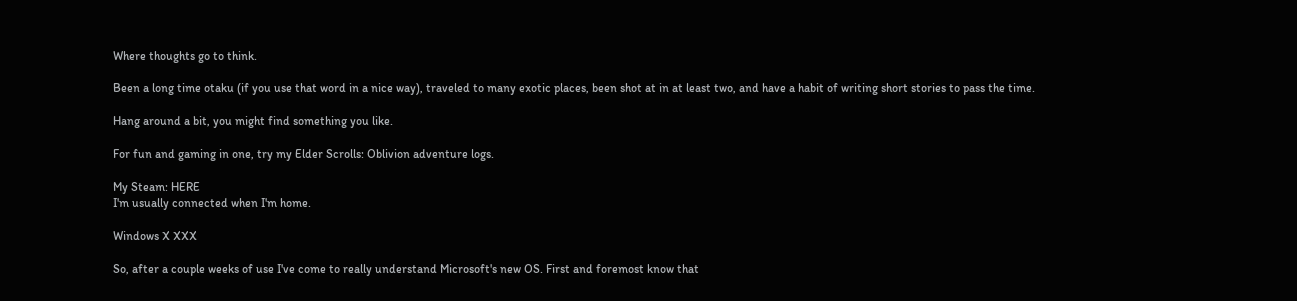Where thoughts go to think.

Been a long time otaku (if you use that word in a nice way), traveled to many exotic places, been shot at in at least two, and have a habit of writing short stories to pass the time.

Hang around a bit, you might find something you like.

For fun and gaming in one, try my Elder Scrolls: Oblivion adventure logs.

My Steam: HERE
I'm usually connected when I'm home.

Windows X XXX

So, after a couple weeks of use I've come to really understand Microsoft's new OS. First and foremost know that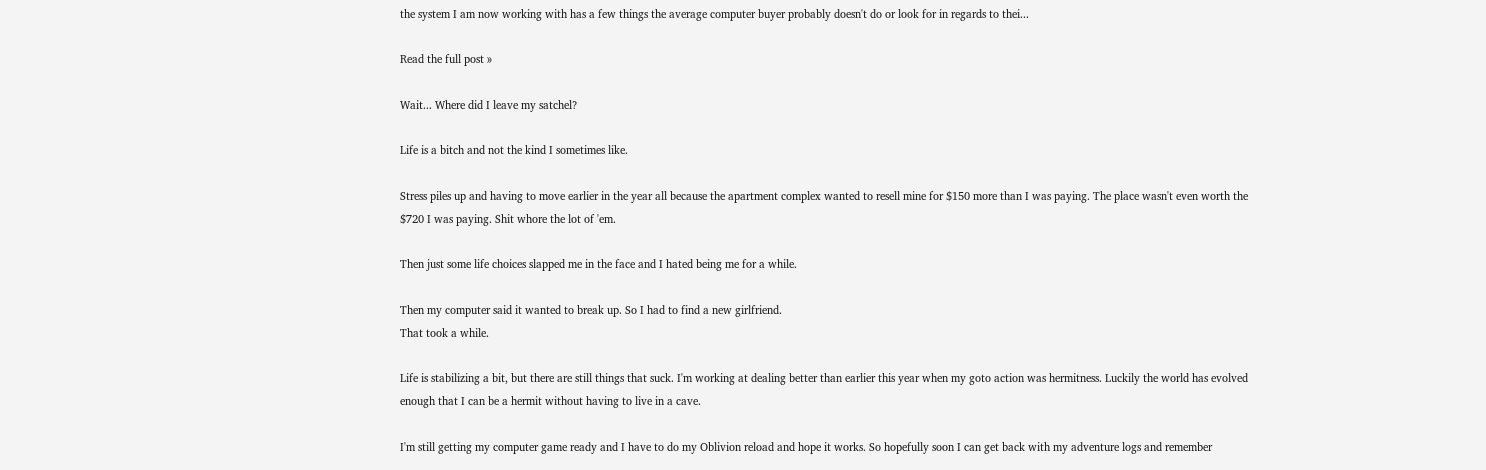the system I am now working with has a few things the average computer buyer probably doesn't do or look for in regards to thei...

Read the full post »

Wait... Where did I leave my satchel?

Life is a bitch and not the kind I sometimes like.

Stress piles up and having to move earlier in the year all because the apartment complex wanted to resell mine for $150 more than I was paying. The place wasn't even worth the $720 I was paying. Shit whore the lot of 'em.

Then just some life choices slapped me in the face and I hated being me for a while.

Then my computer said it wanted to break up. So I had to find a new girlfriend.
That took a while.

Life is stabilizing a bit, but there are still things that suck. I'm working at dealing better than earlier this year when my goto action was hermitness. Luckily the world has evolved enough that I can be a hermit without having to live in a cave.

I'm still getting my computer game ready and I have to do my Oblivion reload and hope it works. So hopefully soon I can get back with my adventure logs and remember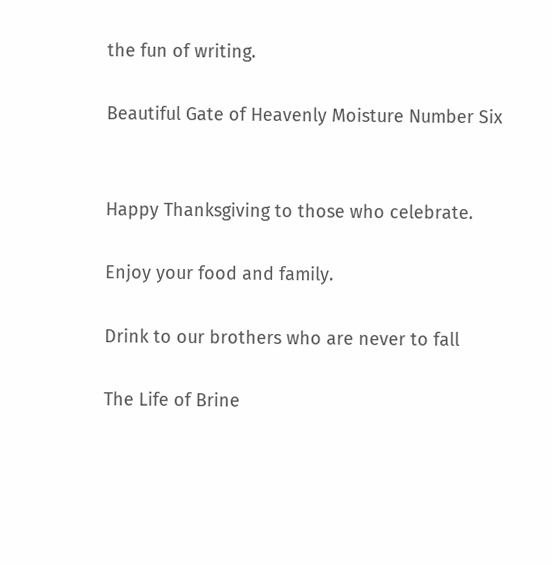the fun of writing.

Beautiful Gate of Heavenly Moisture Number Six


Happy Thanksgiving to those who celebrate.

Enjoy your food and family.

Drink to our brothers who are never to fall

The Life of Brine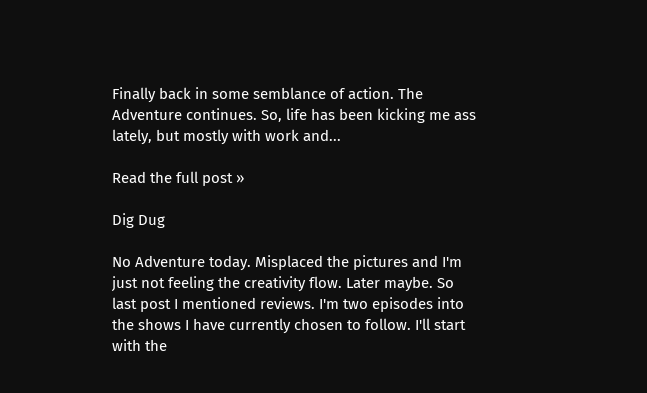Finally back in some semblance of action. The Adventure continues. So, life has been kicking me ass lately, but mostly with work and...

Read the full post »

Dig Dug

No Adventure today. Misplaced the pictures and I'm just not feeling the creativity flow. Later maybe. So last post I mentioned reviews. I'm two episodes into the shows I have currently chosen to follow. I'll start with the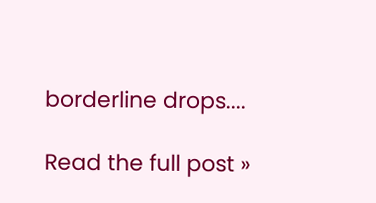borderline drops....

Read the full post »